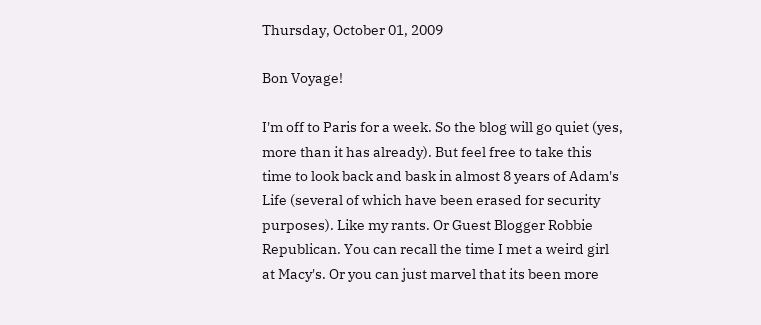Thursday, October 01, 2009

Bon Voyage!

I'm off to Paris for a week. So the blog will go quiet (yes, more than it has already). But feel free to take this time to look back and bask in almost 8 years of Adam's Life (several of which have been erased for security purposes). Like my rants. Or Guest Blogger Robbie Republican. You can recall the time I met a weird girl at Macy's. Or you can just marvel that its been more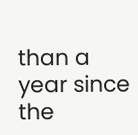than a year since the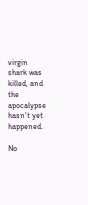virgin shark was killed, and the apocalypse hasn't yet happened.

No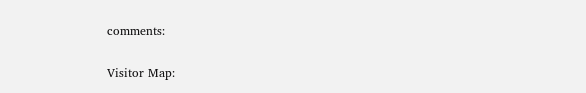comments:

Visitor Map: